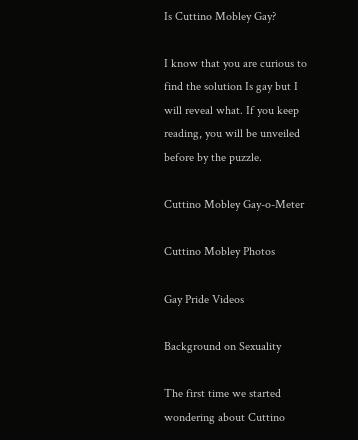Is Cuttino Mobley Gay?

I know that you are curious to find the solution Is gay but I will reveal what. If you keep reading, you will be unveiled before by the puzzle.

Cuttino Mobley Gay-o-Meter

Cuttino Mobley Photos

Gay Pride Videos

Background on Sexuality

The first time we started wondering about Cuttino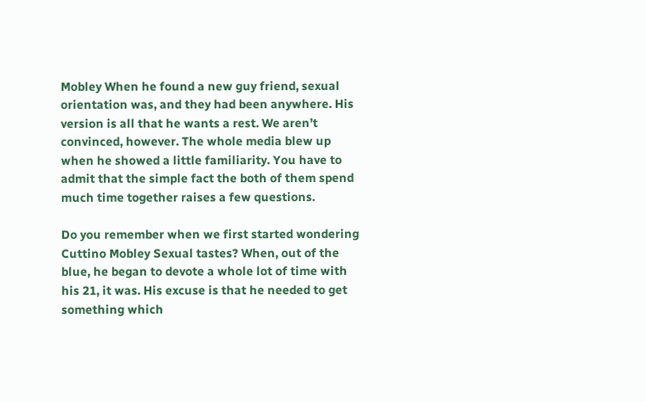Mobley When he found a new guy friend, sexual orientation was, and they had been anywhere. His version is all that he wants a rest. We aren’t convinced, however. The whole media blew up when he showed a little familiarity. You have to admit that the simple fact the both of them spend much time together raises a few questions.

Do you remember when we first started wondering Cuttino Mobley Sexual tastes? When, out of the blue, he began to devote a whole lot of time with his 21, it was. His excuse is that he needed to get something which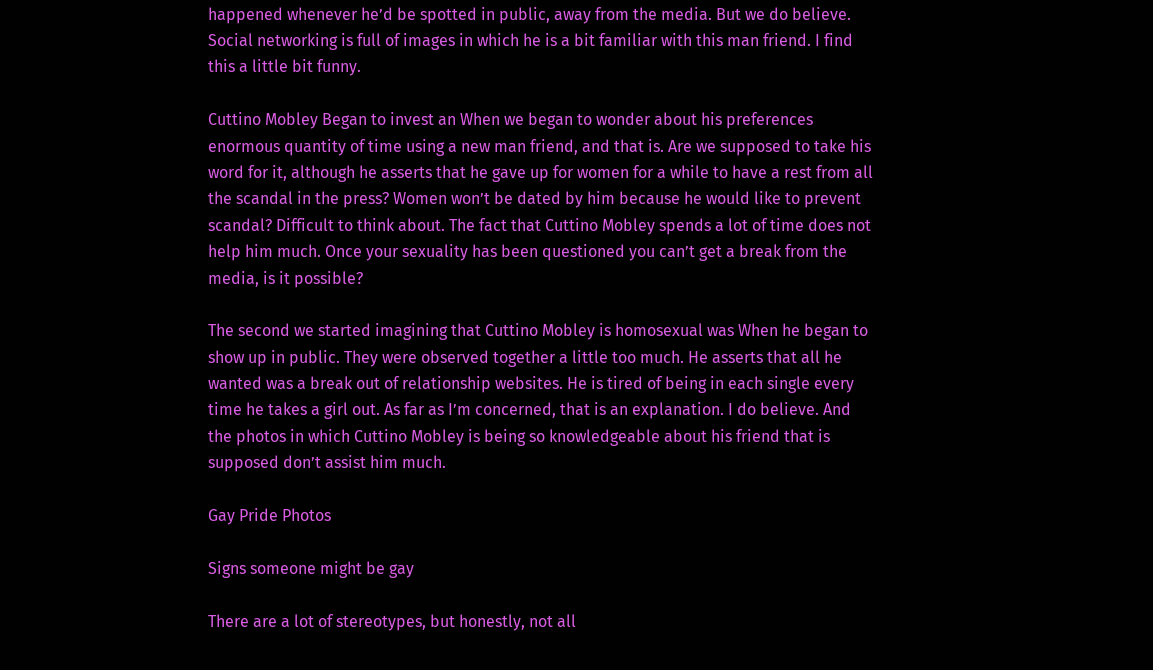happened whenever he’d be spotted in public, away from the media. But we do believe. Social networking is full of images in which he is a bit familiar with this man friend. I find this a little bit funny.

Cuttino Mobley Began to invest an When we began to wonder about his preferences enormous quantity of time using a new man friend, and that is. Are we supposed to take his word for it, although he asserts that he gave up for women for a while to have a rest from all the scandal in the press? Women won’t be dated by him because he would like to prevent scandal? Difficult to think about. The fact that Cuttino Mobley spends a lot of time does not help him much. Once your sexuality has been questioned you can’t get a break from the media, is it possible?

The second we started imagining that Cuttino Mobley is homosexual was When he began to show up in public. They were observed together a little too much. He asserts that all he wanted was a break out of relationship websites. He is tired of being in each single every time he takes a girl out. As far as I’m concerned, that is an explanation. I do believe. And the photos in which Cuttino Mobley is being so knowledgeable about his friend that is supposed don’t assist him much.

Gay Pride Photos

Signs someone might be gay

There are a lot of stereotypes, but honestly, not all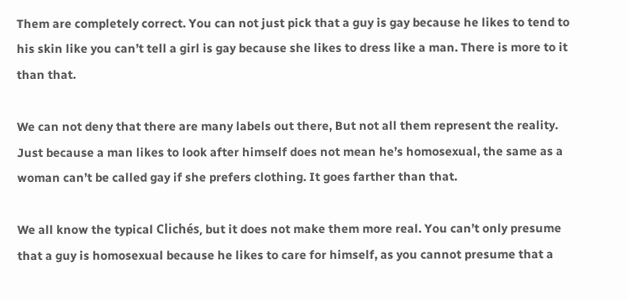Them are completely correct. You can not just pick that a guy is gay because he likes to tend to his skin like you can’t tell a girl is gay because she likes to dress like a man. There is more to it than that.

We can not deny that there are many labels out there, But not all them represent the reality. Just because a man likes to look after himself does not mean he’s homosexual, the same as a woman can’t be called gay if she prefers clothing. It goes farther than that.

We all know the typical Clichés, but it does not make them more real. You can’t only presume that a guy is homosexual because he likes to care for himself, as you cannot presume that a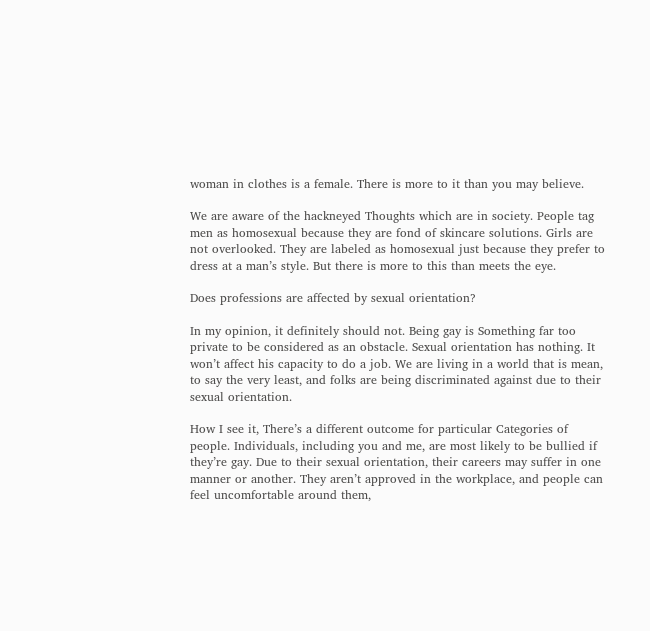woman in clothes is a female. There is more to it than you may believe.

We are aware of the hackneyed Thoughts which are in society. People tag men as homosexual because they are fond of skincare solutions. Girls are not overlooked. They are labeled as homosexual just because they prefer to dress at a man’s style. But there is more to this than meets the eye.

Does professions are affected by sexual orientation?

In my opinion, it definitely should not. Being gay is Something far too private to be considered as an obstacle. Sexual orientation has nothing. It won’t affect his capacity to do a job. We are living in a world that is mean, to say the very least, and folks are being discriminated against due to their sexual orientation.

How I see it, There’s a different outcome for particular Categories of people. Individuals, including you and me, are most likely to be bullied if they’re gay. Due to their sexual orientation, their careers may suffer in one manner or another. They aren’t approved in the workplace, and people can feel uncomfortable around them,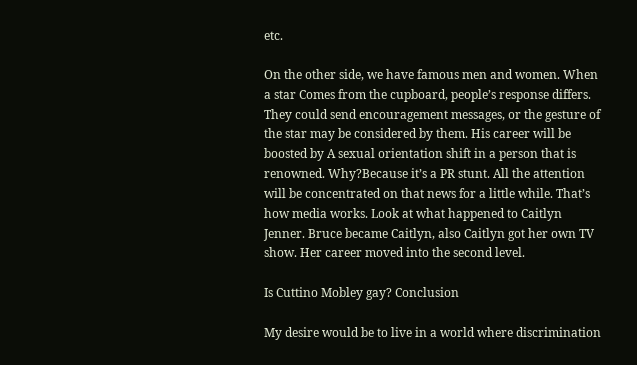etc.

On the other side, we have famous men and women. When a star Comes from the cupboard, people’s response differs. They could send encouragement messages, or the gesture of the star may be considered by them. His career will be boosted by A sexual orientation shift in a person that is renowned. Why?Because it’s a PR stunt. All the attention will be concentrated on that news for a little while. That’s how media works. Look at what happened to Caitlyn Jenner. Bruce became Caitlyn, also Caitlyn got her own TV show. Her career moved into the second level.

Is Cuttino Mobley gay? Conclusion

My desire would be to live in a world where discrimination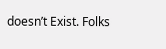doesn’t Exist. Folks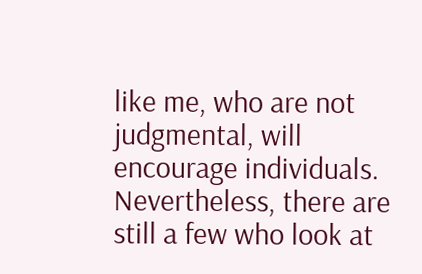like me, who are not judgmental, will encourage individuals. Nevertheless, there are still a few who look at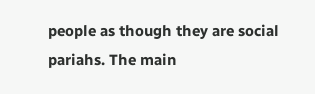people as though they are social pariahs. The main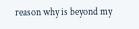reason why is beyond my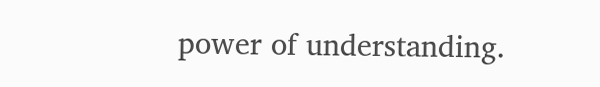power of understanding.